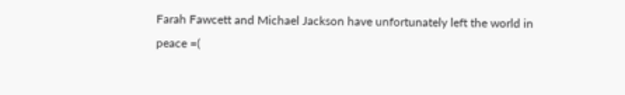Farah Fawcett and Michael Jackson have unfortunately left the world in peace =(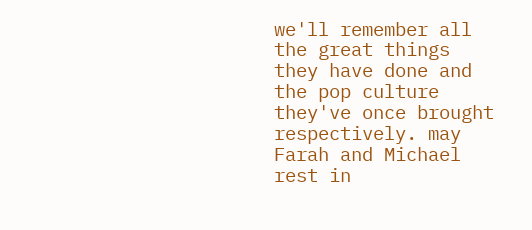we'll remember all the great things they have done and the pop culture they've once brought respectively. may Farah and Michael rest in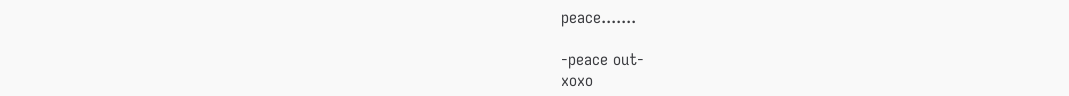peace.......

-peace out-
xoxo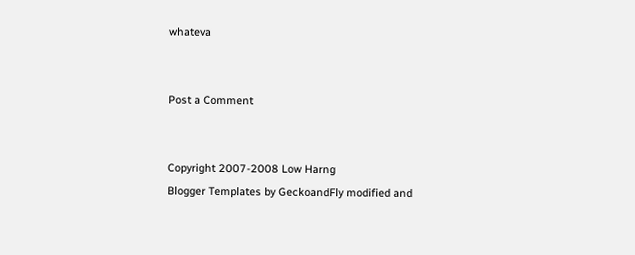whateva


Post a Comment


Copyright 2007-2008 Low Harng
Blogger Templates by GeckoandFly modified and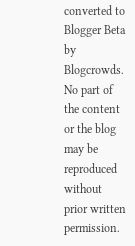converted to Blogger Beta by Blogcrowds.
No part of the content or the blog may be reproduced without prior written permission.